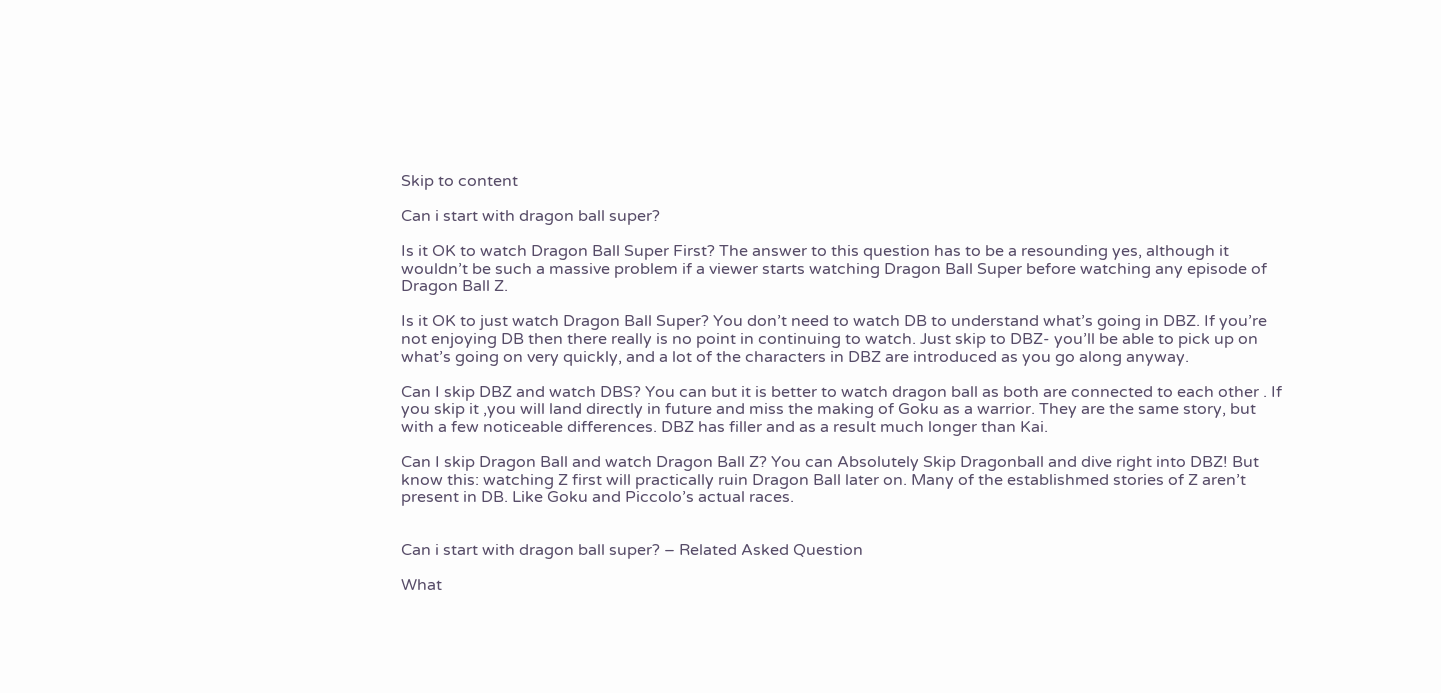Skip to content

Can i start with dragon ball super?

Is it OK to watch Dragon Ball Super First? The answer to this question has to be a resounding yes, although it wouldn’t be such a massive problem if a viewer starts watching Dragon Ball Super before watching any episode of Dragon Ball Z.

Is it OK to just watch Dragon Ball Super? You don’t need to watch DB to understand what’s going in DBZ. If you’re not enjoying DB then there really is no point in continuing to watch. Just skip to DBZ- you’ll be able to pick up on what’s going on very quickly, and a lot of the characters in DBZ are introduced as you go along anyway.

Can I skip DBZ and watch DBS? You can but it is better to watch dragon ball as both are connected to each other . If you skip it ,you will land directly in future and miss the making of Goku as a warrior. They are the same story, but with a few noticeable differences. DBZ has filler and as a result much longer than Kai.

Can I skip Dragon Ball and watch Dragon Ball Z? You can Absolutely Skip Dragonball and dive right into DBZ! But know this: watching Z first will practically ruin Dragon Ball later on. Many of the establishmed stories of Z aren’t present in DB. Like Goku and Piccolo’s actual races.


Can i start with dragon ball super? – Related Asked Question

What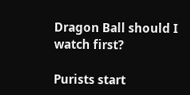Dragon Ball should I watch first?

Purists start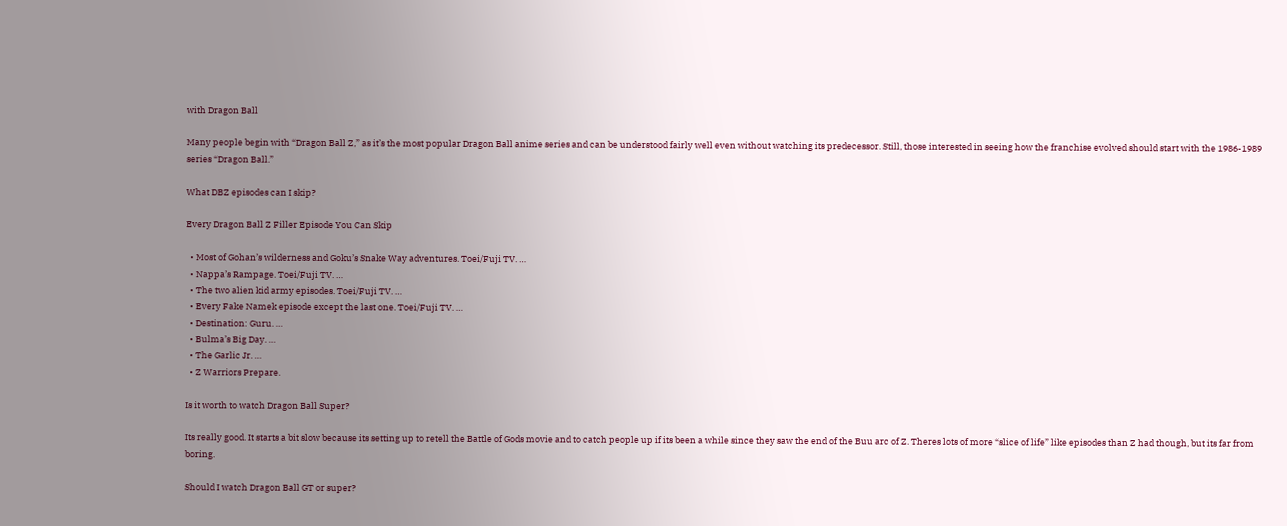with Dragon Ball

Many people begin with “Dragon Ball Z,” as it’s the most popular Dragon Ball anime series and can be understood fairly well even without watching its predecessor. Still, those interested in seeing how the franchise evolved should start with the 1986-1989 series “Dragon Ball.”

What DBZ episodes can I skip?

Every Dragon Ball Z Filler Episode You Can Skip

  • Most of Gohan’s wilderness and Goku’s Snake Way adventures. Toei/Fuji TV. …
  • Nappa’s Rampage. Toei/Fuji TV. …
  • The two alien kid army episodes. Toei/Fuji TV. …
  • Every Fake Namek episode except the last one. Toei/Fuji TV. …
  • Destination: Guru. …
  • Bulma’s Big Day. …
  • The Garlic Jr. …
  • Z Warriors Prepare.

Is it worth to watch Dragon Ball Super?

Its really good. It starts a bit slow because its setting up to retell the Battle of Gods movie and to catch people up if its been a while since they saw the end of the Buu arc of Z. Theres lots of more “slice of life” like episodes than Z had though, but its far from boring.

Should I watch Dragon Ball GT or super?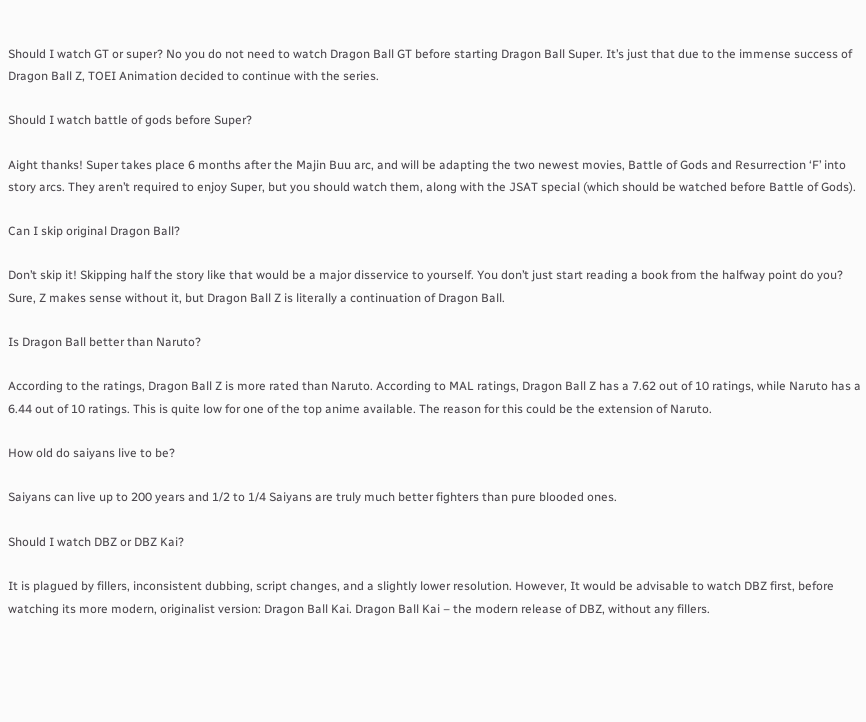Should I watch GT or super? No you do not need to watch Dragon Ball GT before starting Dragon Ball Super. It’s just that due to the immense success of Dragon Ball Z, TOEI Animation decided to continue with the series.

Should I watch battle of gods before Super?

Aight thanks! Super takes place 6 months after the Majin Buu arc, and will be adapting the two newest movies, Battle of Gods and Resurrection ‘F’ into story arcs. They aren’t required to enjoy Super, but you should watch them, along with the JSAT special (which should be watched before Battle of Gods).

Can I skip original Dragon Ball?

Don’t skip it! Skipping half the story like that would be a major disservice to yourself. You don’t just start reading a book from the halfway point do you? Sure, Z makes sense without it, but Dragon Ball Z is literally a continuation of Dragon Ball.

Is Dragon Ball better than Naruto?

According to the ratings, Dragon Ball Z is more rated than Naruto. According to MAL ratings, Dragon Ball Z has a 7.62 out of 10 ratings, while Naruto has a 6.44 out of 10 ratings. This is quite low for one of the top anime available. The reason for this could be the extension of Naruto.

How old do saiyans live to be?

Saiyans can live up to 200 years and 1/2 to 1/4 Saiyans are truly much better fighters than pure blooded ones.

Should I watch DBZ or DBZ Kai?

It is plagued by fillers, inconsistent dubbing, script changes, and a slightly lower resolution. However, It would be advisable to watch DBZ first, before watching its more modern, originalist version: Dragon Ball Kai. Dragon Ball Kai – the modern release of DBZ, without any fillers.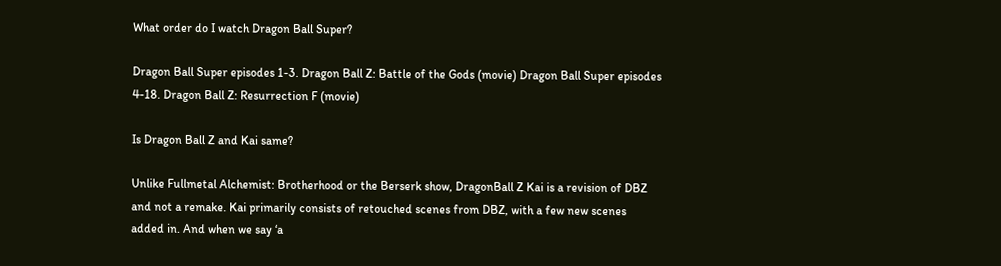What order do I watch Dragon Ball Super?

Dragon Ball Super episodes 1-3. Dragon Ball Z: Battle of the Gods (movie) Dragon Ball Super episodes 4-18. Dragon Ball Z: Resurrection F (movie)

Is Dragon Ball Z and Kai same?

Unlike Fullmetal Alchemist: Brotherhood or the Berserk show, DragonBall Z Kai is a revision of DBZ and not a remake. Kai primarily consists of retouched scenes from DBZ, with a few new scenes added in. And when we say ‘a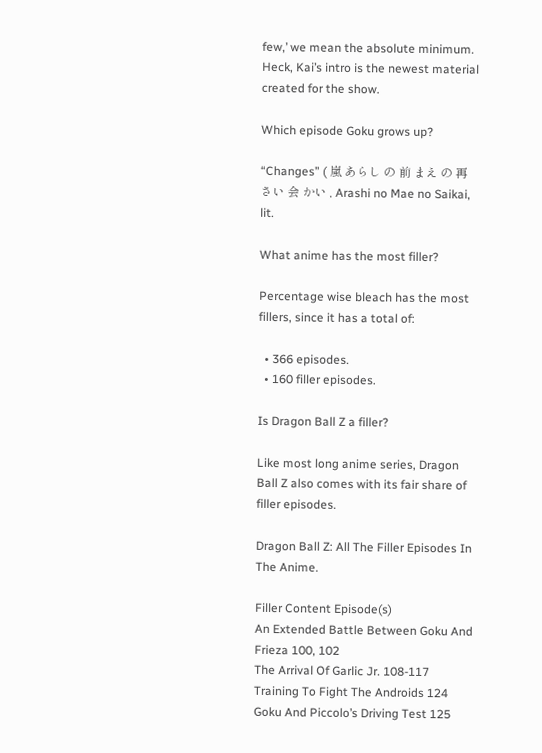few,’ we mean the absolute minimum. Heck, Kai’s intro is the newest material created for the show.

Which episode Goku grows up?

“Changes” ( 嵐 あらし の 前 まえ の 再 さい 会 かい , Arashi no Mae no Saikai, lit.

What anime has the most filler?

Percentage wise bleach has the most fillers, since it has a total of:

  • 366 episodes.
  • 160 filler episodes.

Is Dragon Ball Z a filler?

Like most long anime series, Dragon Ball Z also comes with its fair share of filler episodes.

Dragon Ball Z: All The Filler Episodes In The Anime.

Filler Content Episode(s)
An Extended Battle Between Goku And Frieza 100, 102
The Arrival Of Garlic Jr. 108-117
Training To Fight The Androids 124
Goku And Piccolo’s Driving Test 125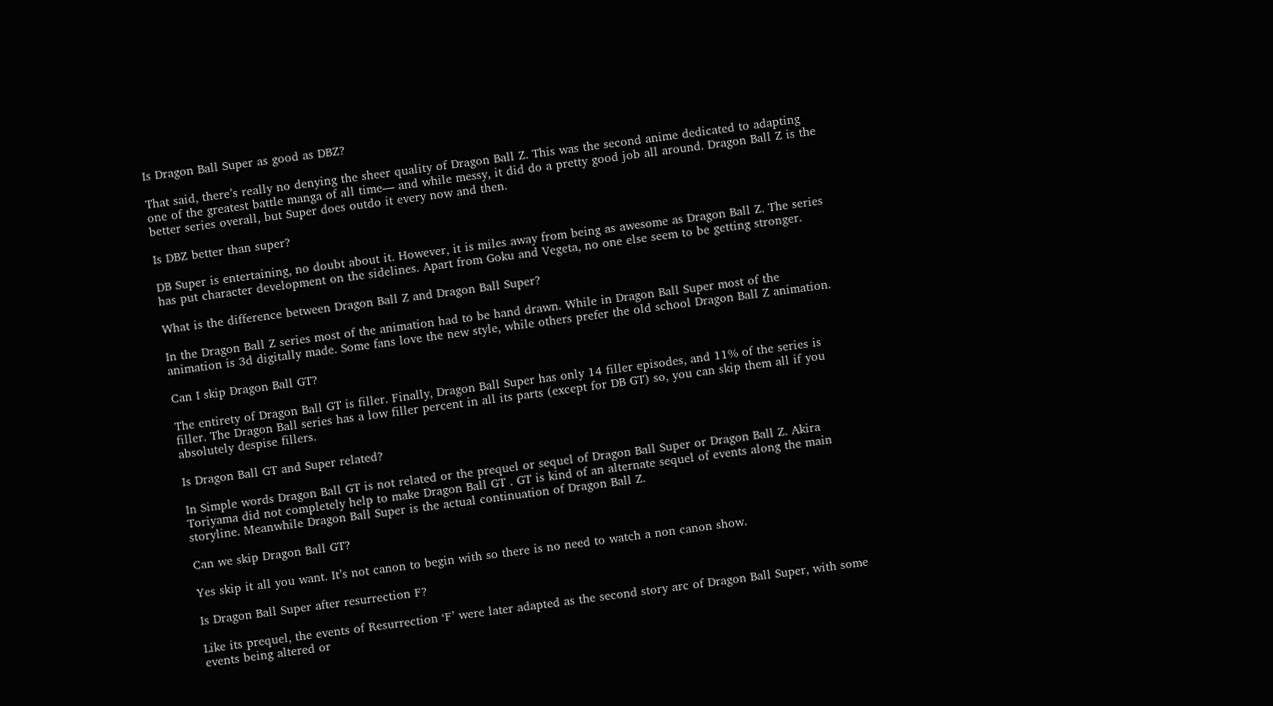Is Dragon Ball Super as good as DBZ?

That said, there’s really no denying the sheer quality of Dragon Ball Z. This was the second anime dedicated to adapting one of the greatest battle manga of all time— and while messy, it did do a pretty good job all around. Dragon Ball Z is the better series overall, but Super does outdo it every now and then.

Is DBZ better than super?

DB Super is entertaining, no doubt about it. However, it is miles away from being as awesome as Dragon Ball Z. The series has put character development on the sidelines. Apart from Goku and Vegeta, no one else seem to be getting stronger.

What is the difference between Dragon Ball Z and Dragon Ball Super?

In the Dragon Ball Z series most of the animation had to be hand drawn. While in Dragon Ball Super most of the animation is 3d digitally made. Some fans love the new style, while others prefer the old school Dragon Ball Z animation.

Can I skip Dragon Ball GT?

The entirety of Dragon Ball GT is filler. Finally, Dragon Ball Super has only 14 filler episodes, and 11% of the series is filler. The Dragon Ball series has a low filler percent in all its parts (except for DB GT) so, you can skip them all if you absolutely despise fillers.

Is Dragon Ball GT and Super related?

In Simple words Dragon Ball GT is not related or the prequel or sequel of Dragon Ball Super or Dragon Ball Z. Akira Toriyama did not completely help to make Dragon Ball GT . GT is kind of an alternate sequel of events along the main storyline. Meanwhile Dragon Ball Super is the actual continuation of Dragon Ball Z.

Can we skip Dragon Ball GT?

Yes skip it all you want. It’s not canon to begin with so there is no need to watch a non canon show.

Is Dragon Ball Super after resurrection F?

Like its prequel, the events of Resurrection ‘F’ were later adapted as the second story arc of Dragon Ball Super, with some events being altered or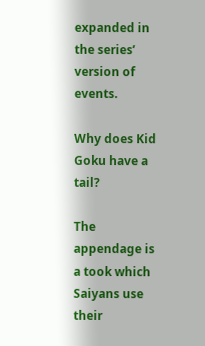expanded in the series’ version of events.

Why does Kid Goku have a tail?

The appendage is a took which Saiyans use their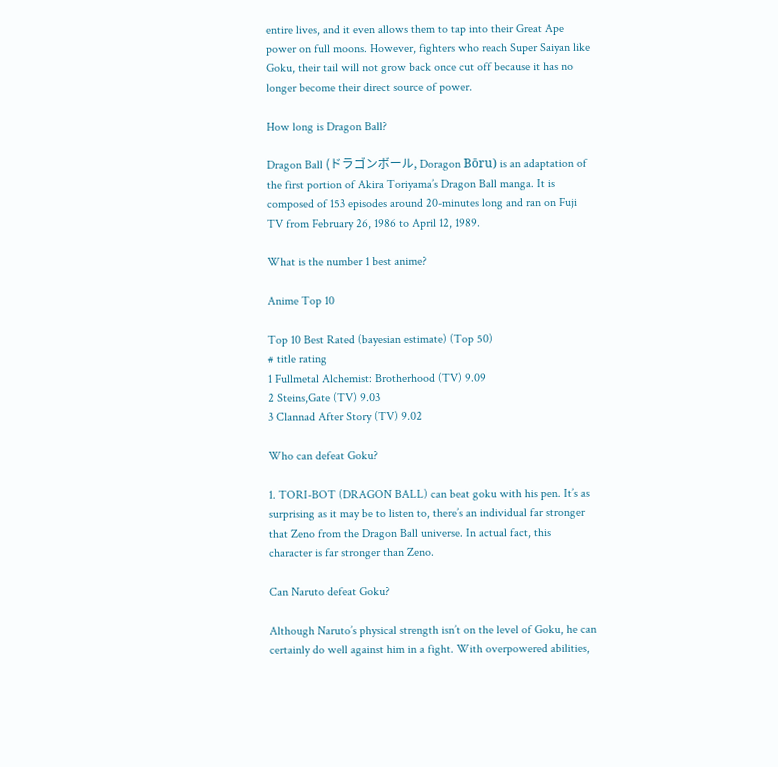entire lives, and it even allows them to tap into their Great Ape power on full moons. However, fighters who reach Super Saiyan like Goku, their tail will not grow back once cut off because it has no longer become their direct source of power.

How long is Dragon Ball?

Dragon Ball (ドラゴンボール, Doragon Bōru) is an adaptation of the first portion of Akira Toriyama’s Dragon Ball manga. It is composed of 153 episodes around 20-minutes long and ran on Fuji TV from February 26, 1986 to April 12, 1989.

What is the number 1 best anime?

Anime Top 10

Top 10 Best Rated (bayesian estimate) (Top 50)
# title rating
1 Fullmetal Alchemist: Brotherhood (TV) 9.09
2 Steins,Gate (TV) 9.03
3 Clannad After Story (TV) 9.02

Who can defeat Goku?

1. TORI-BOT (DRAGON BALL) can beat goku with his pen. It’s as surprising as it may be to listen to, there’s an individual far stronger that Zeno from the Dragon Ball universe. In actual fact, this character is far stronger than Zeno.

Can Naruto defeat Goku?

Although Naruto’s physical strength isn’t on the level of Goku, he can certainly do well against him in a fight. With overpowered abilities,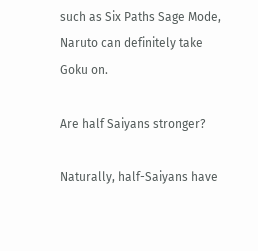such as Six Paths Sage Mode, Naruto can definitely take Goku on.

Are half Saiyans stronger?

Naturally, half-Saiyans have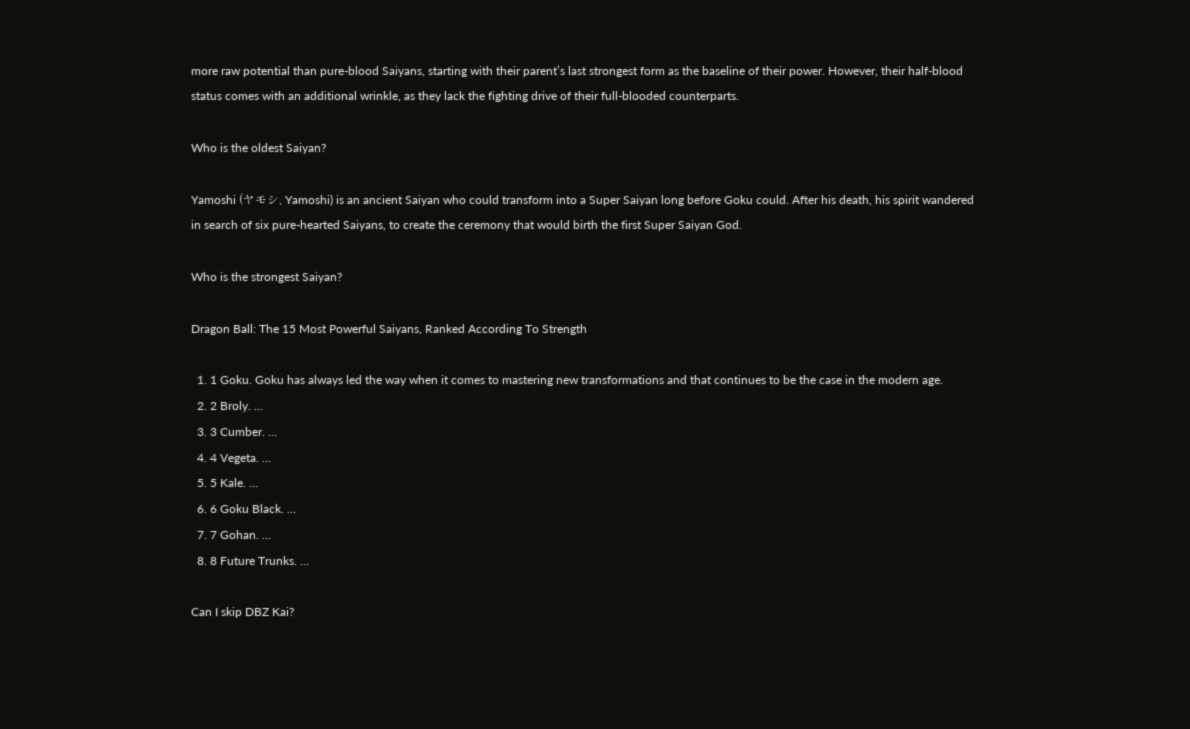more raw potential than pure-blood Saiyans, starting with their parent’s last strongest form as the baseline of their power. However, their half-blood status comes with an additional wrinkle, as they lack the fighting drive of their full-blooded counterparts.

Who is the oldest Saiyan?

Yamoshi (ヤモシ, Yamoshi) is an ancient Saiyan who could transform into a Super Saiyan long before Goku could. After his death, his spirit wandered in search of six pure-hearted Saiyans, to create the ceremony that would birth the first Super Saiyan God.

Who is the strongest Saiyan?

Dragon Ball: The 15 Most Powerful Saiyans, Ranked According To Strength

  1. 1 Goku. Goku has always led the way when it comes to mastering new transformations and that continues to be the case in the modern age.
  2. 2 Broly. …
  3. 3 Cumber. …
  4. 4 Vegeta. …
  5. 5 Kale. …
  6. 6 Goku Black. …
  7. 7 Gohan. …
  8. 8 Future Trunks. …

Can I skip DBZ Kai?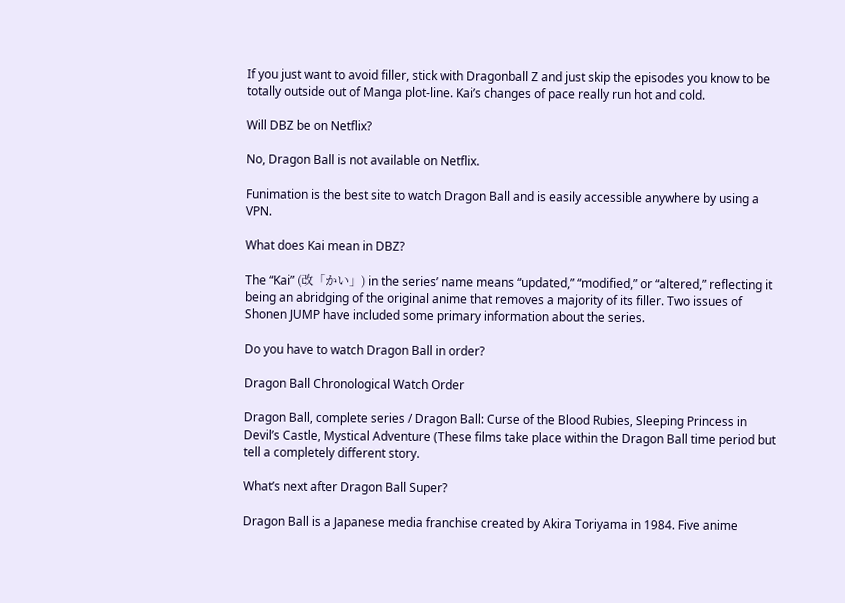If you just want to avoid filler, stick with Dragonball Z and just skip the episodes you know to be totally outside out of Manga plot-line. Kai’s changes of pace really run hot and cold.

Will DBZ be on Netflix?

No, Dragon Ball is not available on Netflix.

Funimation is the best site to watch Dragon Ball and is easily accessible anywhere by using a VPN.

What does Kai mean in DBZ?

The “Kai” (改「かい」) in the series’ name means “updated,” “modified,” or “altered,” reflecting it being an abridging of the original anime that removes a majority of its filler. Two issues of Shonen JUMP have included some primary information about the series.

Do you have to watch Dragon Ball in order?

Dragon Ball Chronological Watch Order

Dragon Ball, complete series / Dragon Ball: Curse of the Blood Rubies, Sleeping Princess in Devil’s Castle, Mystical Adventure (These films take place within the Dragon Ball time period but tell a completely different story.

What’s next after Dragon Ball Super?

Dragon Ball is a Japanese media franchise created by Akira Toriyama in 1984. Five anime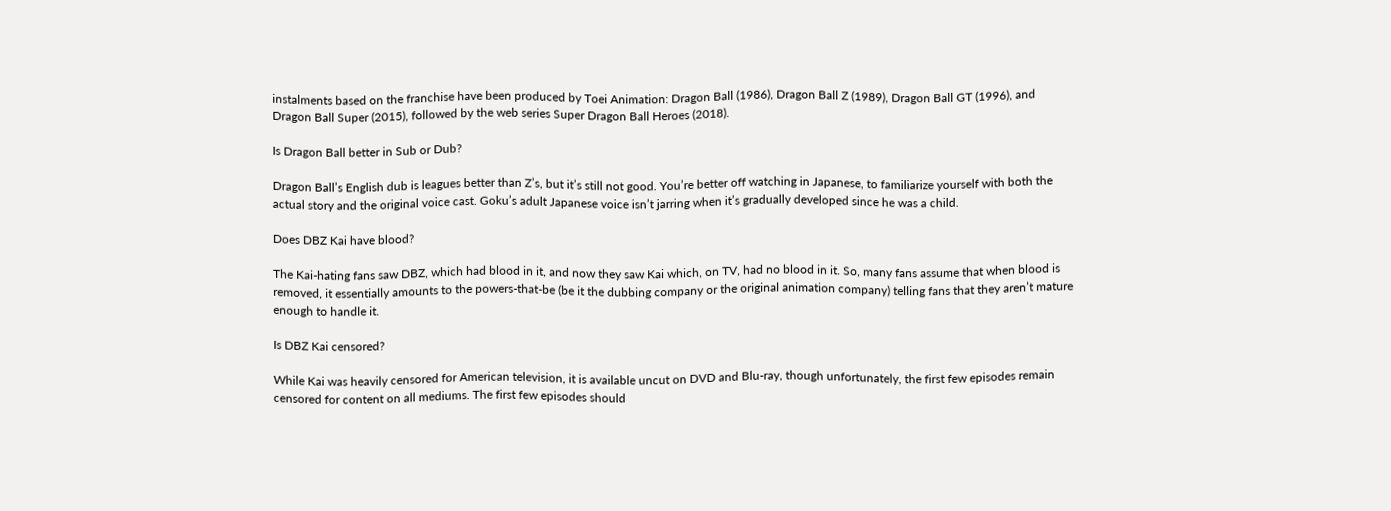instalments based on the franchise have been produced by Toei Animation: Dragon Ball (1986), Dragon Ball Z (1989), Dragon Ball GT (1996), and Dragon Ball Super (2015), followed by the web series Super Dragon Ball Heroes (2018).

Is Dragon Ball better in Sub or Dub?

Dragon Ball’s English dub is leagues better than Z’s, but it’s still not good. You’re better off watching in Japanese, to familiarize yourself with both the actual story and the original voice cast. Goku’s adult Japanese voice isn’t jarring when it’s gradually developed since he was a child.

Does DBZ Kai have blood?

The Kai-hating fans saw DBZ, which had blood in it, and now they saw Kai which, on TV, had no blood in it. So, many fans assume that when blood is removed, it essentially amounts to the powers-that-be (be it the dubbing company or the original animation company) telling fans that they aren’t mature enough to handle it.

Is DBZ Kai censored?

While Kai was heavily censored for American television, it is available uncut on DVD and Blu-ray, though unfortunately, the first few episodes remain censored for content on all mediums. The first few episodes should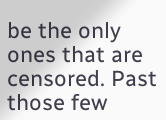be the only ones that are censored. Past those few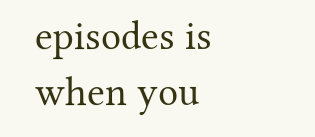episodes is when you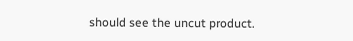should see the uncut product.